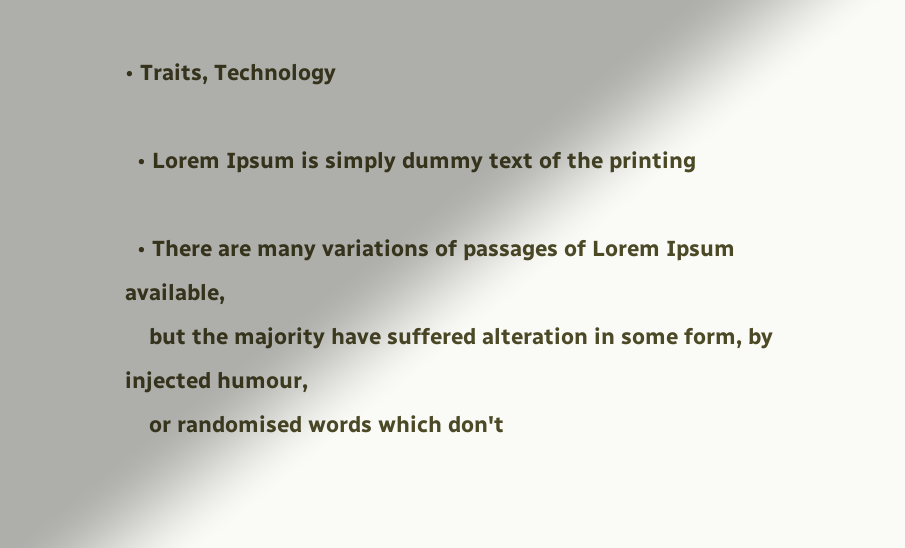• Traits, Technology

  • Lorem Ipsum is simply dummy text of the printing

  • There are many variations of passages of Lorem Ipsum available,
    but the majority have suffered alteration in some form, by injected humour,
    or randomised words which don't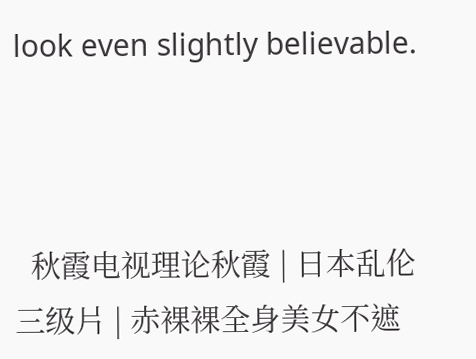look even slightly believable.



  秋霞电视理论秋霞 | 日本乱伦三级片 | 赤裸裸全身美女不遮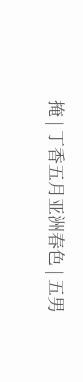掩 | 丁香五月亚洲春色 | 五男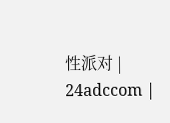性派对 | 24adccom |